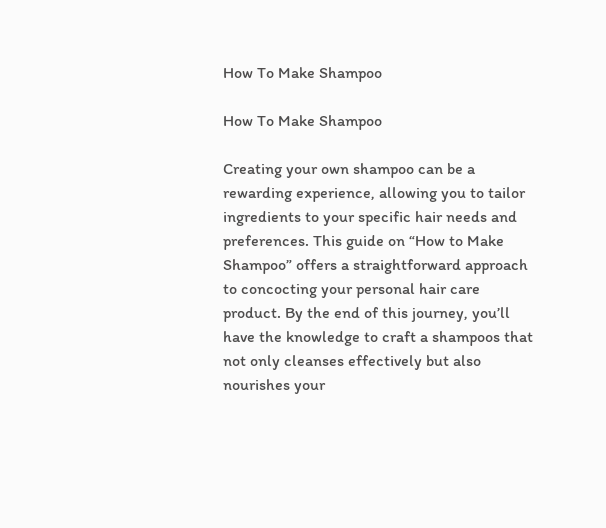How To Make Shampoo

How To Make Shampoo

Creating your own shampoo can be a rewarding experience, allowing you to tailor ingredients to your specific hair needs and preferences. This guide on “How to Make Shampoo” offers a straightforward approach to concocting your personal hair care product. By the end of this journey, you’ll have the knowledge to craft a shampoos that not only cleanses effectively but also nourishes your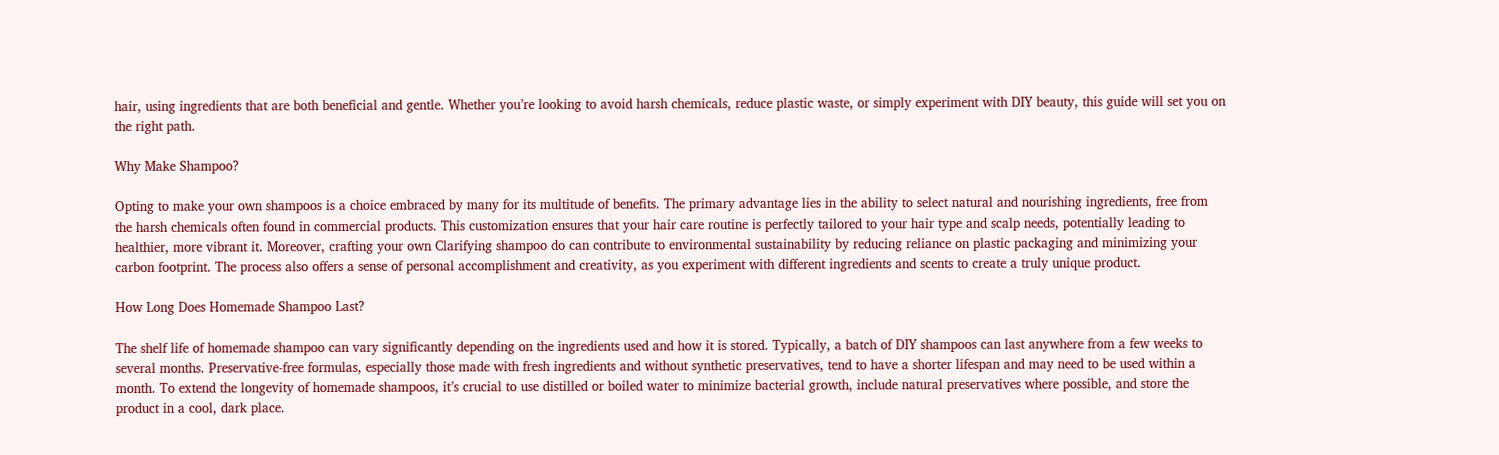hair, using ingredients that are both beneficial and gentle. Whether you’re looking to avoid harsh chemicals, reduce plastic waste, or simply experiment with DIY beauty, this guide will set you on the right path.

Why Make Shampoo?

Opting to make your own shampoos is a choice embraced by many for its multitude of benefits. The primary advantage lies in the ability to select natural and nourishing ingredients, free from the harsh chemicals often found in commercial products. This customization ensures that your hair care routine is perfectly tailored to your hair type and scalp needs, potentially leading to healthier, more vibrant it. Moreover, crafting your own Clarifying shampoo do can contribute to environmental sustainability by reducing reliance on plastic packaging and minimizing your carbon footprint. The process also offers a sense of personal accomplishment and creativity, as you experiment with different ingredients and scents to create a truly unique product.

How Long Does Homemade Shampoo Last?

The shelf life of homemade shampoo can vary significantly depending on the ingredients used and how it is stored. Typically, a batch of DIY shampoos can last anywhere from a few weeks to several months. Preservative-free formulas, especially those made with fresh ingredients and without synthetic preservatives, tend to have a shorter lifespan and may need to be used within a month. To extend the longevity of homemade shampoos, it’s crucial to use distilled or boiled water to minimize bacterial growth, include natural preservatives where possible, and store the product in a cool, dark place.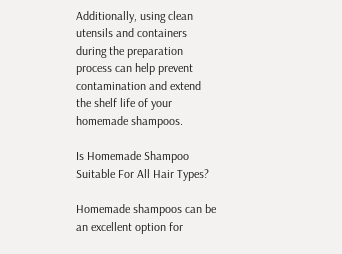Additionally, using clean utensils and containers during the preparation process can help prevent contamination and extend the shelf life of your homemade shampoos.

Is Homemade Shampoo Suitable For All Hair Types?

Homemade shampoos can be an excellent option for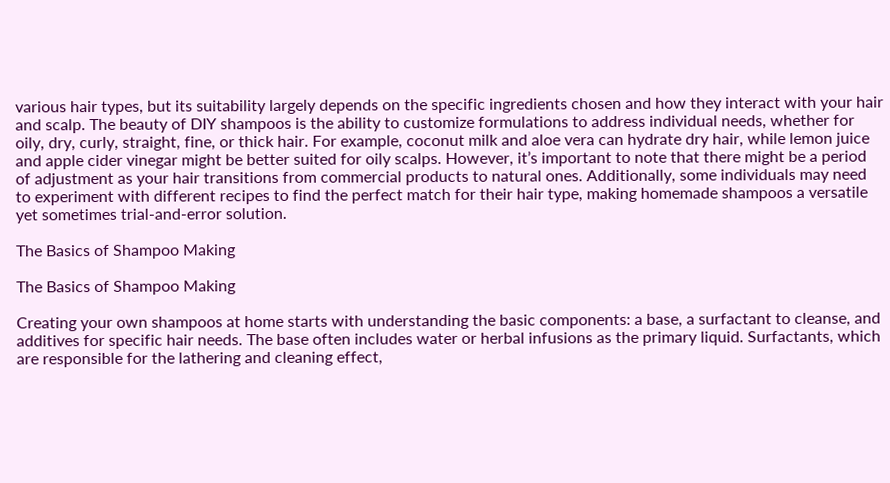various hair types, but its suitability largely depends on the specific ingredients chosen and how they interact with your hair and scalp. The beauty of DIY shampoos is the ability to customize formulations to address individual needs, whether for oily, dry, curly, straight, fine, or thick hair. For example, coconut milk and aloe vera can hydrate dry hair, while lemon juice and apple cider vinegar might be better suited for oily scalps. However, it’s important to note that there might be a period of adjustment as your hair transitions from commercial products to natural ones. Additionally, some individuals may need to experiment with different recipes to find the perfect match for their hair type, making homemade shampoos a versatile yet sometimes trial-and-error solution.

The Basics of Shampoo Making

The Basics of Shampoo Making

Creating your own shampoos at home starts with understanding the basic components: a base, a surfactant to cleanse, and additives for specific hair needs. The base often includes water or herbal infusions as the primary liquid. Surfactants, which are responsible for the lathering and cleaning effect,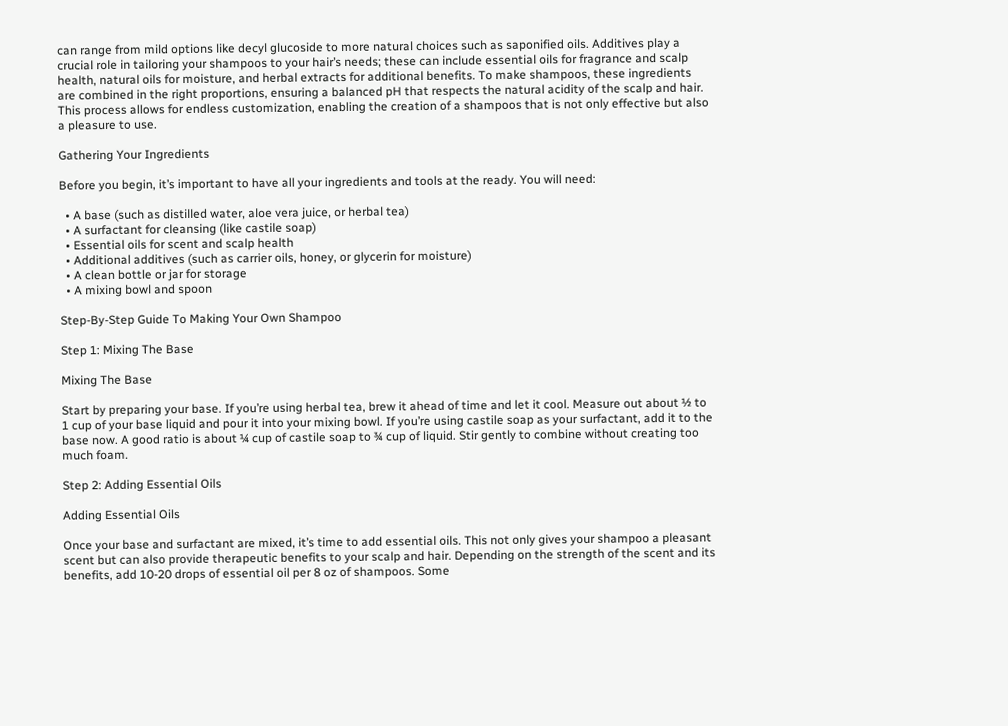can range from mild options like decyl glucoside to more natural choices such as saponified oils. Additives play a crucial role in tailoring your shampoos to your hair’s needs; these can include essential oils for fragrance and scalp health, natural oils for moisture, and herbal extracts for additional benefits. To make shampoos, these ingredients are combined in the right proportions, ensuring a balanced pH that respects the natural acidity of the scalp and hair. This process allows for endless customization, enabling the creation of a shampoos that is not only effective but also a pleasure to use.

Gathering Your Ingredients

Before you begin, it’s important to have all your ingredients and tools at the ready. You will need:

  • A base (such as distilled water, aloe vera juice, or herbal tea)
  • A surfactant for cleansing (like castile soap)
  • Essential oils for scent and scalp health
  • Additional additives (such as carrier oils, honey, or glycerin for moisture)
  • A clean bottle or jar for storage
  • A mixing bowl and spoon

Step-By-Step Guide To Making Your Own Shampoo

Step 1: Mixing The Base

Mixing The Base

Start by preparing your base. If you’re using herbal tea, brew it ahead of time and let it cool. Measure out about ½ to 1 cup of your base liquid and pour it into your mixing bowl. If you’re using castile soap as your surfactant, add it to the base now. A good ratio is about ¼ cup of castile soap to ¾ cup of liquid. Stir gently to combine without creating too much foam.

Step 2: Adding Essential Oils

Adding Essential Oils

Once your base and surfactant are mixed, it’s time to add essential oils. This not only gives your shampoo a pleasant scent but can also provide therapeutic benefits to your scalp and hair. Depending on the strength of the scent and its benefits, add 10-20 drops of essential oil per 8 oz of shampoos. Some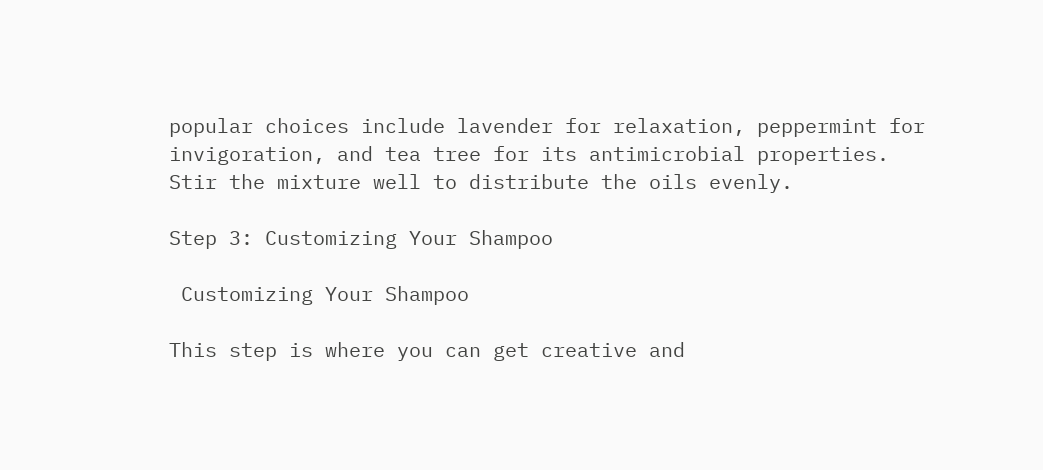popular choices include lavender for relaxation, peppermint for invigoration, and tea tree for its antimicrobial properties. Stir the mixture well to distribute the oils evenly.

Step 3: Customizing Your Shampoo

 Customizing Your Shampoo

This step is where you can get creative and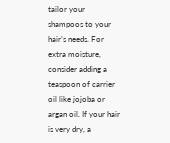tailor your shampoos to your hair’s needs. For extra moisture, consider adding a teaspoon of carrier oil like jojoba or argan oil. If your hair is very dry, a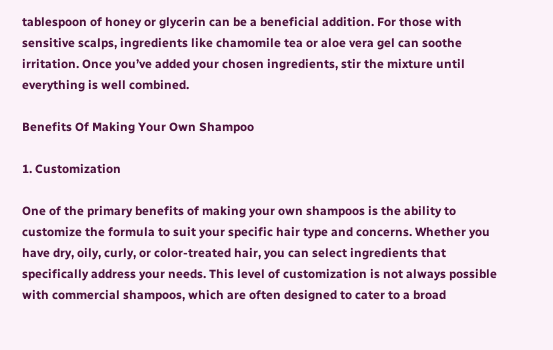tablespoon of honey or glycerin can be a beneficial addition. For those with sensitive scalps, ingredients like chamomile tea or aloe vera gel can soothe irritation. Once you’ve added your chosen ingredients, stir the mixture until everything is well combined.

Benefits Of Making Your Own Shampoo

1. Customization

One of the primary benefits of making your own shampoos is the ability to customize the formula to suit your specific hair type and concerns. Whether you have dry, oily, curly, or color-treated hair, you can select ingredients that specifically address your needs. This level of customization is not always possible with commercial shampoos, which are often designed to cater to a broad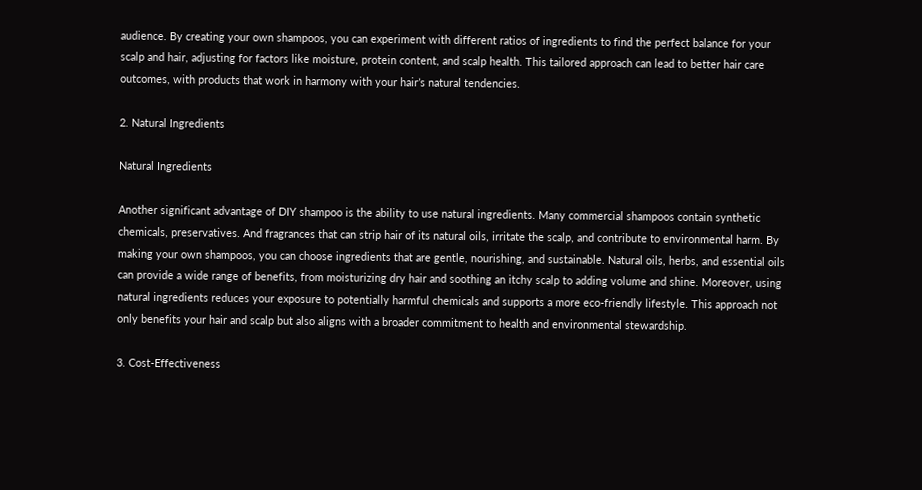audience. By creating your own shampoos, you can experiment with different ratios of ingredients to find the perfect balance for your scalp and hair, adjusting for factors like moisture, protein content, and scalp health. This tailored approach can lead to better hair care outcomes, with products that work in harmony with your hair’s natural tendencies.

2. Natural Ingredients

Natural Ingredients

Another significant advantage of DIY shampoo is the ability to use natural ingredients. Many commercial shampoos contain synthetic chemicals, preservatives. And fragrances that can strip hair of its natural oils, irritate the scalp, and contribute to environmental harm. By making your own shampoos, you can choose ingredients that are gentle, nourishing, and sustainable. Natural oils, herbs, and essential oils can provide a wide range of benefits, from moisturizing dry hair and soothing an itchy scalp to adding volume and shine. Moreover, using natural ingredients reduces your exposure to potentially harmful chemicals and supports a more eco-friendly lifestyle. This approach not only benefits your hair and scalp but also aligns with a broader commitment to health and environmental stewardship.

3. Cost-Effectiveness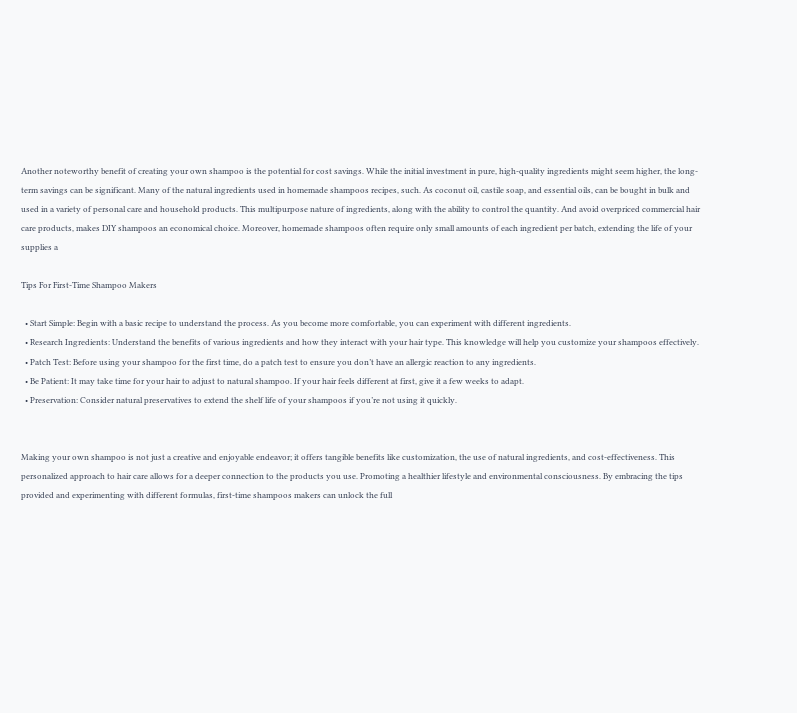Another noteworthy benefit of creating your own shampoo is the potential for cost savings. While the initial investment in pure, high-quality ingredients might seem higher, the long-term savings can be significant. Many of the natural ingredients used in homemade shampoos recipes, such. As coconut oil, castile soap, and essential oils, can be bought in bulk and used in a variety of personal care and household products. This multipurpose nature of ingredients, along with the ability to control the quantity. And avoid overpriced commercial hair care products, makes DIY shampoos an economical choice. Moreover, homemade shampoos often require only small amounts of each ingredient per batch, extending the life of your supplies a

Tips For First-Time Shampoo Makers

  • Start Simple: Begin with a basic recipe to understand the process. As you become more comfortable, you can experiment with different ingredients.
  • Research Ingredients: Understand the benefits of various ingredients and how they interact with your hair type. This knowledge will help you customize your shampoos effectively.
  • Patch Test: Before using your shampoo for the first time, do a patch test to ensure you don’t have an allergic reaction to any ingredients.
  • Be Patient: It may take time for your hair to adjust to natural shampoo. If your hair feels different at first, give it a few weeks to adapt.
  • Preservation: Consider natural preservatives to extend the shelf life of your shampoos if you’re not using it quickly.


Making your own shampoo is not just a creative and enjoyable endeavor; it offers tangible benefits like customization, the use of natural ingredients, and cost-effectiveness. This personalized approach to hair care allows for a deeper connection to the products you use. Promoting a healthier lifestyle and environmental consciousness. By embracing the tips provided and experimenting with different formulas, first-time shampoos makers can unlock the full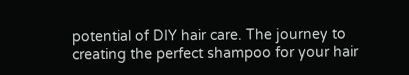potential of DIY hair care. The journey to creating the perfect shampoo for your hair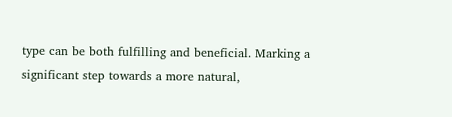type can be both fulfilling and beneficial. Marking a significant step towards a more natural,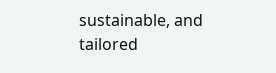sustainable, and tailored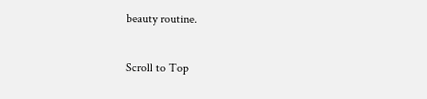beauty routine.

Scroll to Top